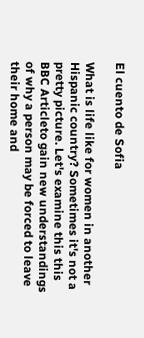El cuento de Sofia

What is life like for women in another Hispanic country? Sometimes it's not a pretty picture. Let's examine this this BBC Articleto gain new understandings of why a person may be forced to leave their home and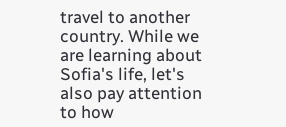travel to another country. While we are learning about Sofia's life, let's also pay attention to how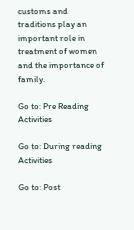customs and traditions play an important role in treatment of women and the importance of family.

Go to: Pre Reading Activities

Go to: During reading Activities

Go to: Post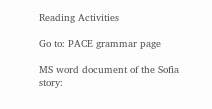Reading Activities

Go to: PACE grammar page

MS word document of the Sofia story: